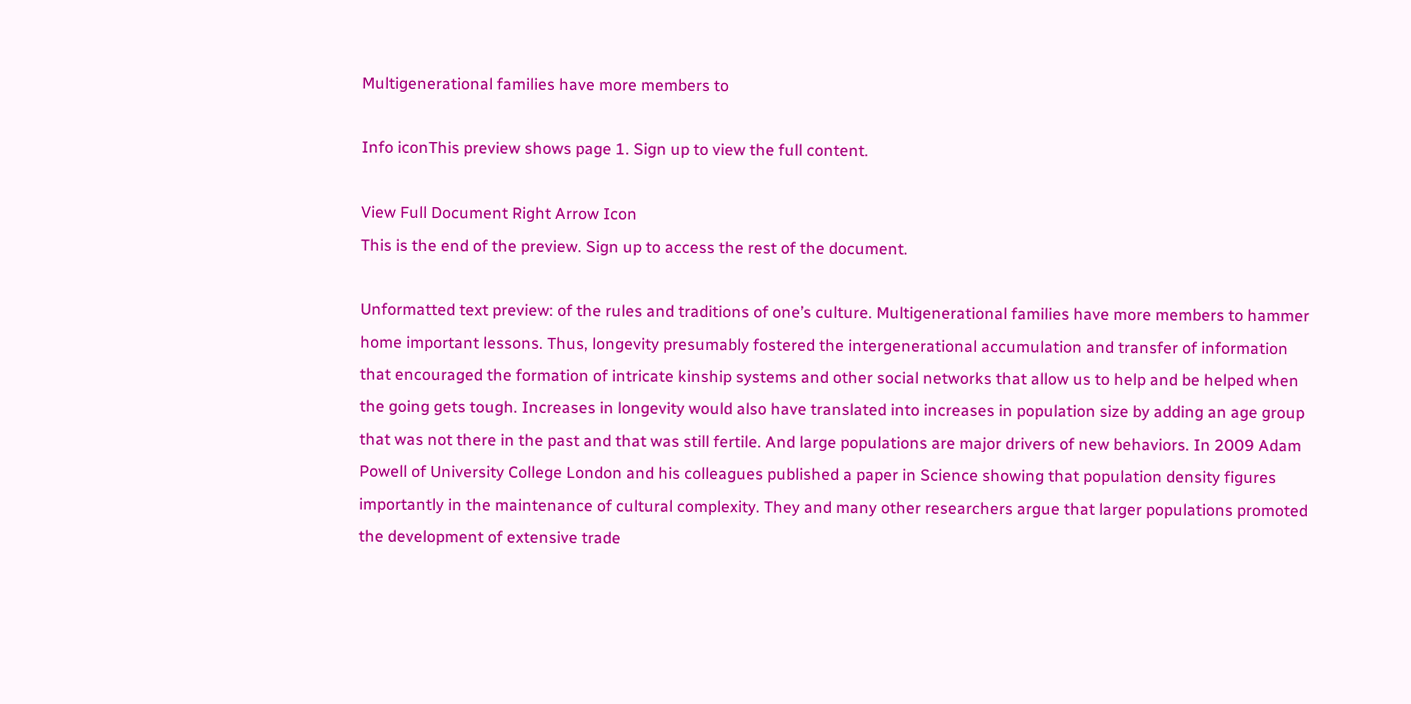Multigenerational families have more members to

Info iconThis preview shows page 1. Sign up to view the full content.

View Full Document Right Arrow Icon
This is the end of the preview. Sign up to access the rest of the document.

Unformatted text preview: of the rules and traditions of one’s culture. Multigenerational families have more members to hammer home important lessons. Thus, longevity presumably fostered the intergenerational accumulation and transfer of information that encouraged the formation of intricate kinship systems and other social networks that allow us to help and be helped when the going gets tough. Increases in longevity would also have translated into increases in population size by adding an age group that was not there in the past and that was still fertile. And large populations are major drivers of new behaviors. In 2009 Adam Powell of University College London and his colleagues published a paper in Science showing that population density figures importantly in the maintenance of cultural complexity. They and many other researchers argue that larger populations promoted the development of extensive trade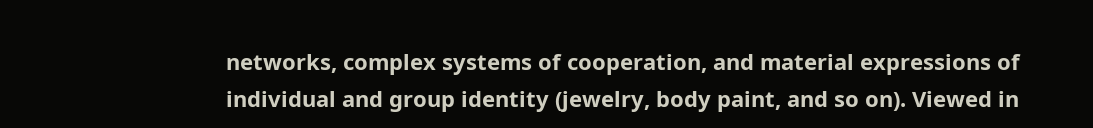networks, complex systems of cooperation, and material expressions of individual and group identity (jewelry, body paint, and so on). Viewed in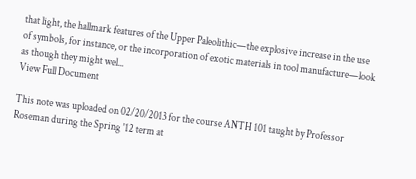that light, the hallmark features of the Upper Paleolithic—the explosive increase in the use of symbols, for instance, or the incorporation of exotic materials in tool manufacture—look as though they might wel...
View Full Document

This note was uploaded on 02/20/2013 for the course ANTH 101 taught by Professor Roseman during the Spring '12 term at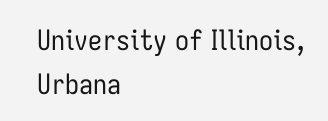University of Illinois, Urbana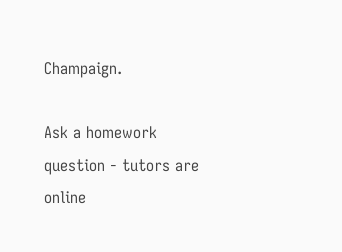Champaign.

Ask a homework question - tutors are online